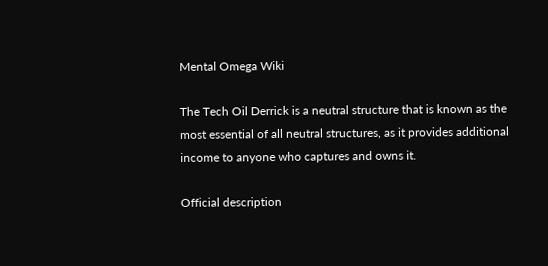Mental Omega Wiki

The Tech Oil Derrick is a neutral structure that is known as the most essential of all neutral structures, as it provides additional income to anyone who captures and owns it.

Official description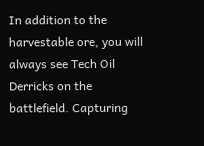In addition to the harvestable ore, you will always see Tech Oil Derricks on the battlefield. Capturing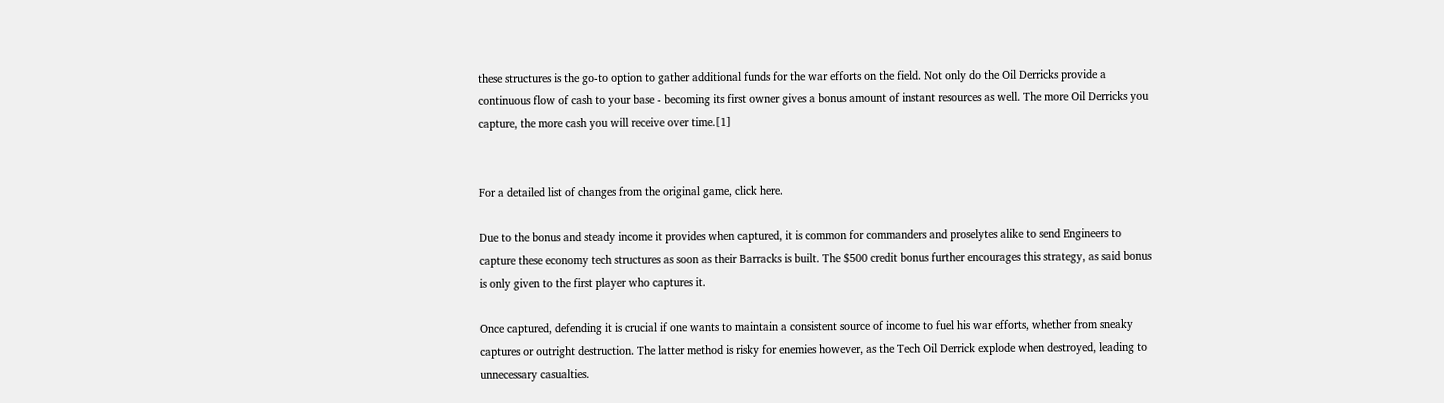these structures is the go-to option to gather additional funds for the war efforts on the field. Not only do the Oil Derricks provide a continuous flow of cash to your base - becoming its first owner gives a bonus amount of instant resources as well. The more Oil Derricks you capture, the more cash you will receive over time.[1]


For a detailed list of changes from the original game, click here.

Due to the bonus and steady income it provides when captured, it is common for commanders and proselytes alike to send Engineers to capture these economy tech structures as soon as their Barracks is built. The $500 credit bonus further encourages this strategy, as said bonus is only given to the first player who captures it.

Once captured, defending it is crucial if one wants to maintain a consistent source of income to fuel his war efforts, whether from sneaky captures or outright destruction. The latter method is risky for enemies however, as the Tech Oil Derrick explode when destroyed, leading to unnecessary casualties.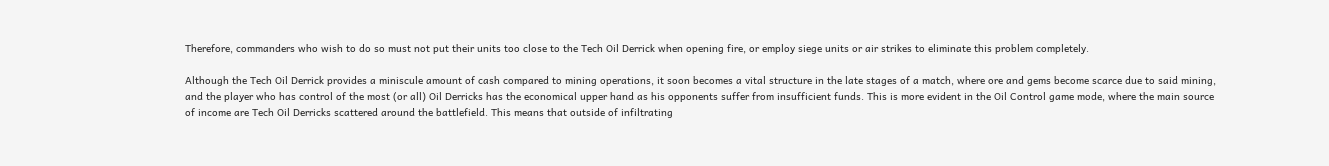Therefore, commanders who wish to do so must not put their units too close to the Tech Oil Derrick when opening fire, or employ siege units or air strikes to eliminate this problem completely.

Although the Tech Oil Derrick provides a miniscule amount of cash compared to mining operations, it soon becomes a vital structure in the late stages of a match, where ore and gems become scarce due to said mining, and the player who has control of the most (or all) Oil Derricks has the economical upper hand as his opponents suffer from insufficient funds. This is more evident in the Oil Control game mode, where the main source of income are Tech Oil Derricks scattered around the battlefield. This means that outside of infiltrating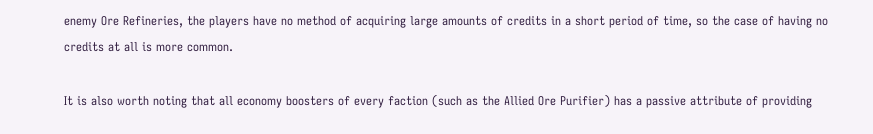enemy Ore Refineries, the players have no method of acquiring large amounts of credits in a short period of time, so the case of having no credits at all is more common.

It is also worth noting that all economy boosters of every faction (such as the Allied Ore Purifier) has a passive attribute of providing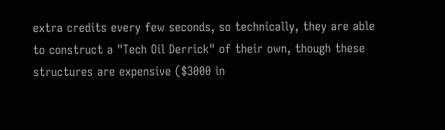extra credits every few seconds, so technically, they are able to construct a "Tech Oil Derrick" of their own, though these structures are expensive ($3000 in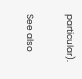particular).

See also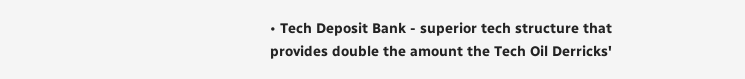• Tech Deposit Bank - superior tech structure that provides double the amount the Tech Oil Derricks'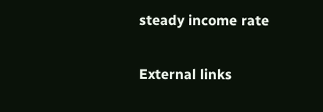steady income rate

External links